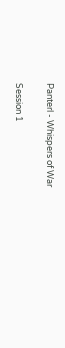Panterl - Whispers of War

Session 1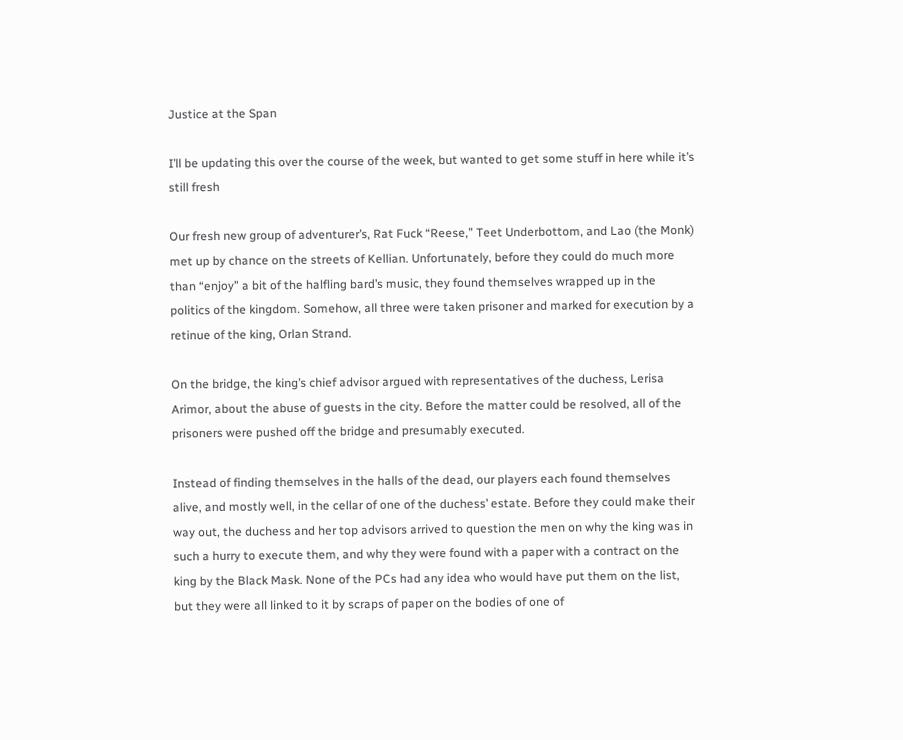Justice at the Span

I’ll be updating this over the course of the week, but wanted to get some stuff in here while it’s still fresh

Our fresh new group of adventurer’s, Rat Fuck “Reese,” Teet Underbottom, and Lao (the Monk) met up by chance on the streets of Kellian. Unfortunately, before they could do much more than “enjoy” a bit of the halfling bard’s music, they found themselves wrapped up in the politics of the kingdom. Somehow, all three were taken prisoner and marked for execution by a retinue of the king, Orlan Strand.

On the bridge, the king’s chief advisor argued with representatives of the duchess, Lerisa Arimor, about the abuse of guests in the city. Before the matter could be resolved, all of the prisoners were pushed off the bridge and presumably executed.

Instead of finding themselves in the halls of the dead, our players each found themselves alive, and mostly well, in the cellar of one of the duchess’ estate. Before they could make their way out, the duchess and her top advisors arrived to question the men on why the king was in such a hurry to execute them, and why they were found with a paper with a contract on the king by the Black Mask. None of the PCs had any idea who would have put them on the list, but they were all linked to it by scraps of paper on the bodies of one of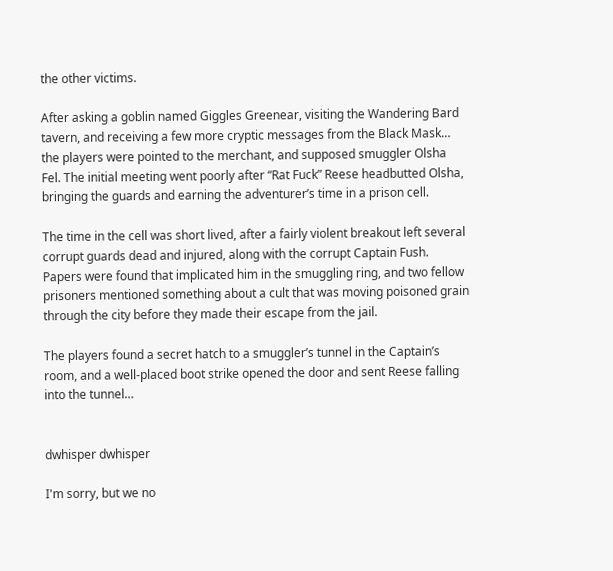the other victims.

After asking a goblin named Giggles Greenear, visiting the Wandering Bard tavern, and receiving a few more cryptic messages from the Black Mask… the players were pointed to the merchant, and supposed smuggler Olsha Fel. The initial meeting went poorly after “Rat Fuck” Reese headbutted Olsha, bringing the guards and earning the adventurer’s time in a prison cell.

The time in the cell was short lived, after a fairly violent breakout left several corrupt guards dead and injured, along with the corrupt Captain Fush. Papers were found that implicated him in the smuggling ring, and two fellow prisoners mentioned something about a cult that was moving poisoned grain through the city before they made their escape from the jail.

The players found a secret hatch to a smuggler’s tunnel in the Captain’s room, and a well-placed boot strike opened the door and sent Reese falling into the tunnel…


dwhisper dwhisper

I'm sorry, but we no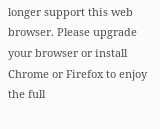longer support this web browser. Please upgrade your browser or install Chrome or Firefox to enjoy the full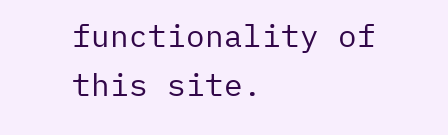functionality of this site.